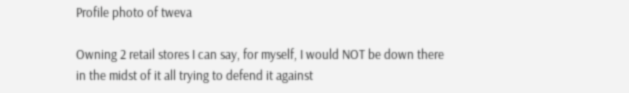Profile photo of tweva

Owning 2 retail stores I can say, for myself, I would NOT be down there in the midst of it all trying to defend it against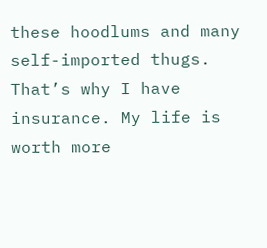these hoodlums and many self-imported thugs. That’s why I have insurance. My life is worth more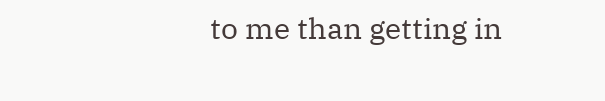to me than getting in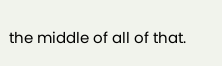the middle of all of that.